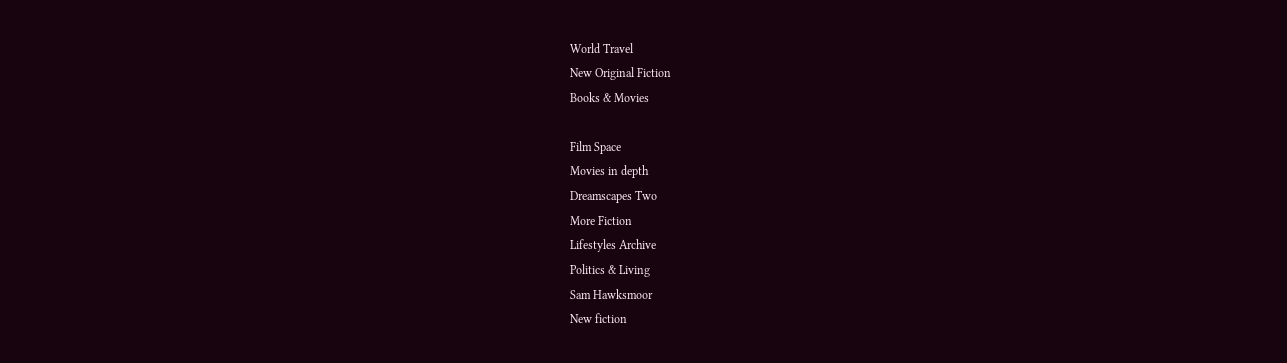World Travel
New Original Fiction
Books & Movies

Film Space
Movies in depth
Dreamscapes Two
More Fiction
Lifestyles Archive
Politics & Living
Sam Hawksmoor
New fiction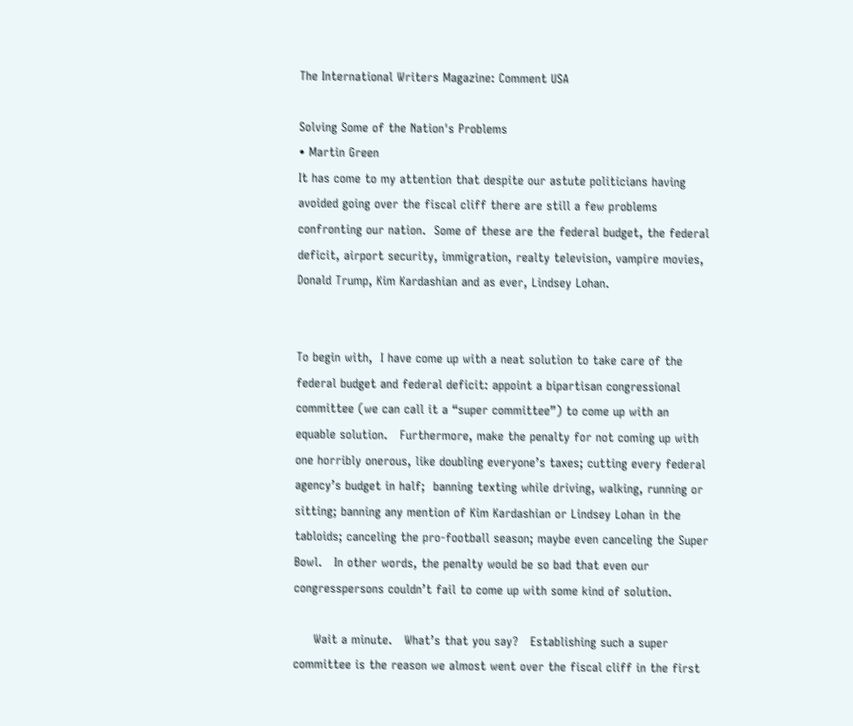The International Writers Magazine: Comment USA

Solving Some of the Nation's Problems
• Martin Green
It has come to my attention that despite our astute politicians having avoided going over the fiscal cliff there are still a few problems confronting our nation.  Some of these are the federal budget, the federal deficit, airport security, immigration, realty television, vampire movies, Donald Trump, Kim Kardashian and as ever, Lindsey Lohan.


To begin with,  I have come up with a neat solution to take care of the federal budget and federal deficit: appoint a bipartisan congressional committee (we can call it a “super committee”) to come up with an equable solution.   Furthermore, make the penalty for not coming up with one horribly onerous, like doubling everyone’s taxes; cutting every federal agency’s budget in half;  banning texting while driving, walking, running or sitting; banning any mention of Kim Kardashian or Lindsey Lohan in the tabloids; canceling the pro-football season; maybe even canceling the Super Bowl.   In other words, the penalty would be so bad that even our congresspersons couldn’t fail to come up with some kind of solution.

     Wait a minute.   What’s that you say?   Establishing such a super committee is the reason we almost went over the fiscal cliff in the first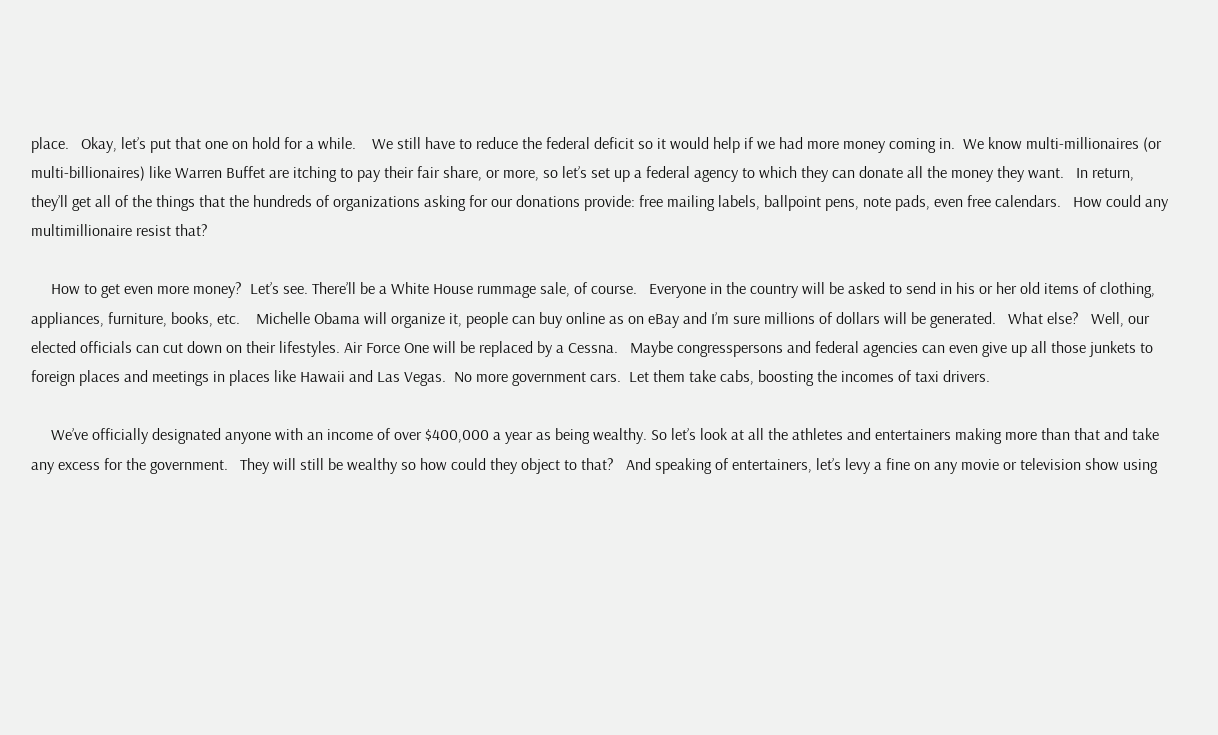place.   Okay, let’s put that one on hold for a while.    We still have to reduce the federal deficit so it would help if we had more money coming in.  We know multi-millionaires (or multi-billionaires) like Warren Buffet are itching to pay their fair share, or more, so let’s set up a federal agency to which they can donate all the money they want.   In return, they’ll get all of the things that the hundreds of organizations asking for our donations provide: free mailing labels, ballpoint pens, note pads, even free calendars.   How could any multimillionaire resist that?

     How to get even more money?  Let’s see. There’ll be a White House rummage sale, of course.   Everyone in the country will be asked to send in his or her old items of clothing, appliances, furniture, books, etc.    Michelle Obama will organize it, people can buy online as on eBay and I’m sure millions of dollars will be generated.   What else?   Well, our elected officials can cut down on their lifestyles. Air Force One will be replaced by a Cessna.   Maybe congresspersons and federal agencies can even give up all those junkets to foreign places and meetings in places like Hawaii and Las Vegas.  No more government cars.  Let them take cabs, boosting the incomes of taxi drivers.

     We’ve officially designated anyone with an income of over $400,000 a year as being wealthy. So let’s look at all the athletes and entertainers making more than that and take any excess for the government.   They will still be wealthy so how could they object to that?   And speaking of entertainers, let’s levy a fine on any movie or television show using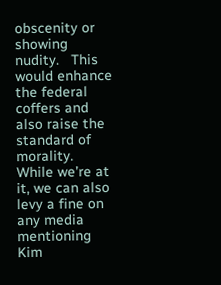obscenity or showing nudity.   This would enhance the federal coffers and also raise the standard of morality.   While we’re at it, we can also levy a fine on any media mentioning Kim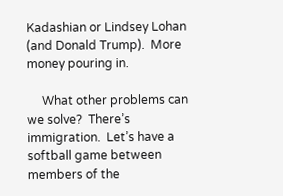Kadashian or Lindsey Lohan (and Donald Trump).  More money pouring in.

     What other problems can we solve?  There’s immigration.  Let’s have a softball game between members of the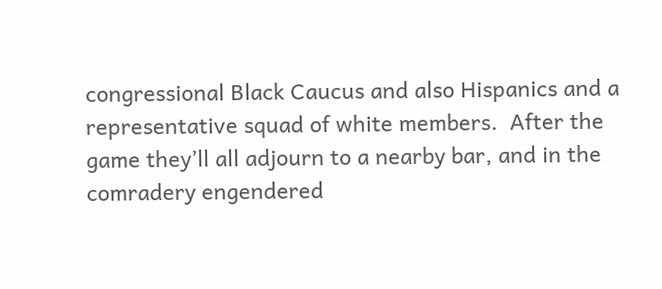congressional Black Caucus and also Hispanics and a representative squad of white members.  After the game they’ll all adjourn to a nearby bar, and in the comradery engendered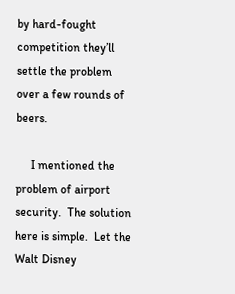by hard-fought competition they’ll settle the problem over a few rounds of beers.

     I mentioned the problem of airport security.  The solution here is simple.  Let the Walt Disney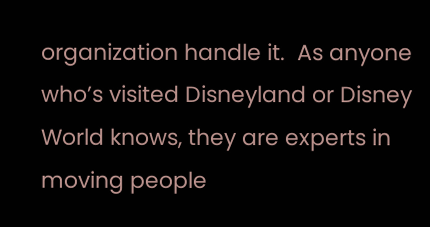organization handle it.  As anyone who’s visited Disneyland or Disney World knows, they are experts in moving people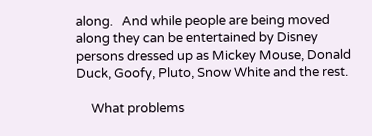along.   And while people are being moved along they can be entertained by Disney persons dressed up as Mickey Mouse, Donald Duck, Goofy, Pluto, Snow White and the rest.

     What problems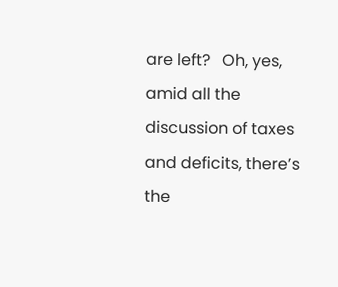are left?   Oh, yes, amid all the discussion of taxes and deficits, there’s the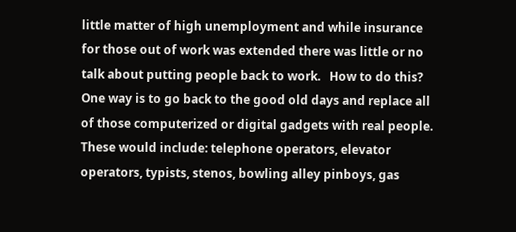little matter of high unemployment and while insurance for those out of work was extended there was little or no talk about putting people back to work.   How to do this?   One way is to go back to the good old days and replace all of those computerized or digital gadgets with real people.  These would include: telephone operators, elevator operators, typists, stenos, bowling alley pinboys, gas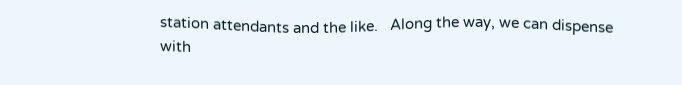station attendants and the like.   Along the way, we can dispense with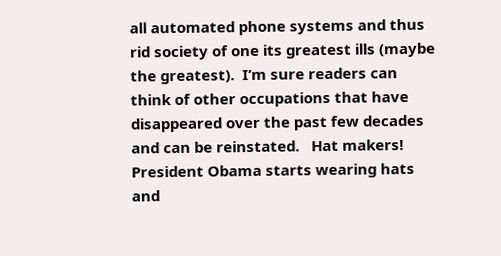all automated phone systems and thus rid society of one its greatest ills (maybe the greatest).  I’m sure readers can think of other occupations that have disappeared over the past few decades and can be reinstated.   Hat makers!  President Obama starts wearing hats and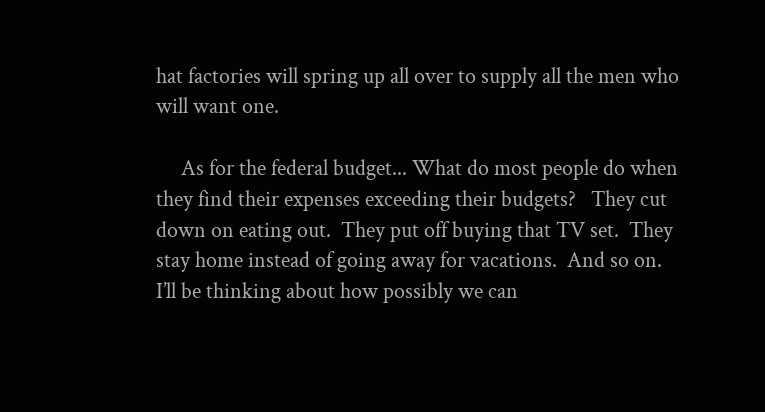hat factories will spring up all over to supply all the men who will want one.

     As for the federal budget... What do most people do when they find their expenses exceeding their budgets?   They cut down on eating out.  They put off buying that TV set.  They stay home instead of going away for vacations.  And so on.  I’ll be thinking about how possibly we can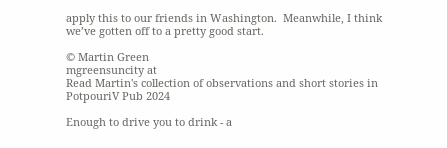apply this to our friends in Washington.  Meanwhile, I think we’ve gotten off to a pretty good start.

© Martin Green
mgreensuncity at
Read Martin's collection of observations and short stories in PotpouriV Pub 2024

Enough to drive you to drink - a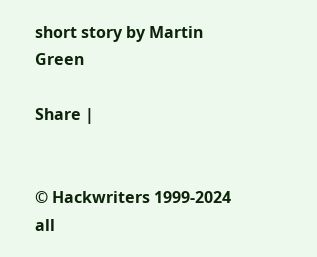short story by Martin Green

Share |


© Hackwriters 1999-2024 all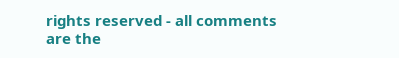rights reserved - all comments are the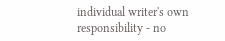individual writer's own responsibility - no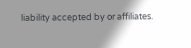liability accepted by or affiliates.